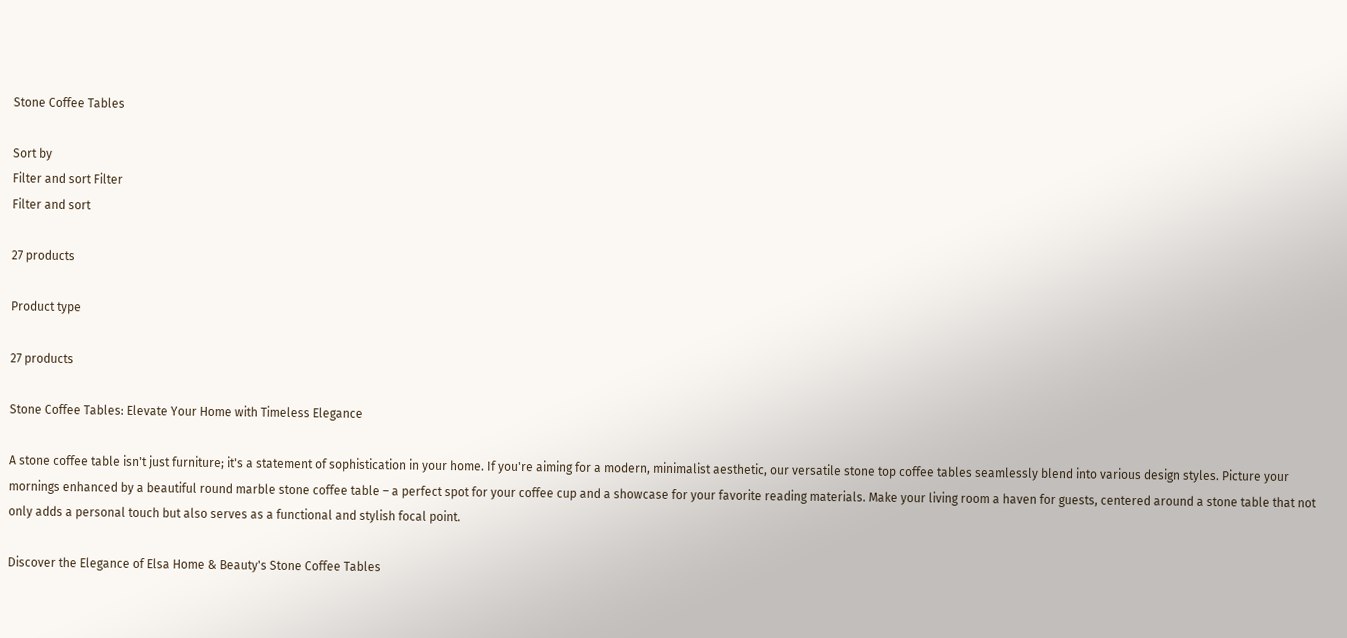Stone Coffee Tables

Sort by
Filter and sort Filter
Filter and sort

27 products

Product type

27 products

Stone Coffee Tables: Elevate Your Home with Timeless Elegance

A stone coffee table isn't just furniture; it's a statement of sophistication in your home. If you're aiming for a modern, minimalist aesthetic, our versatile stone top coffee tables seamlessly blend into various design styles. Picture your mornings enhanced by a beautiful round marble stone coffee table – a perfect spot for your coffee cup and a showcase for your favorite reading materials. Make your living room a haven for guests, centered around a stone table that not only adds a personal touch but also serves as a functional and stylish focal point.

Discover the Elegance of Elsa Home & Beauty's Stone Coffee Tables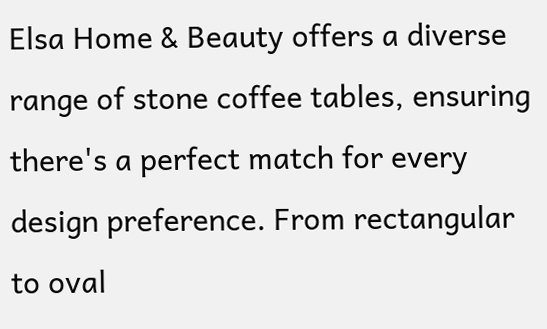Elsa Home & Beauty offers a diverse range of stone coffee tables, ensuring there's a perfect match for every design preference. From rectangular to oval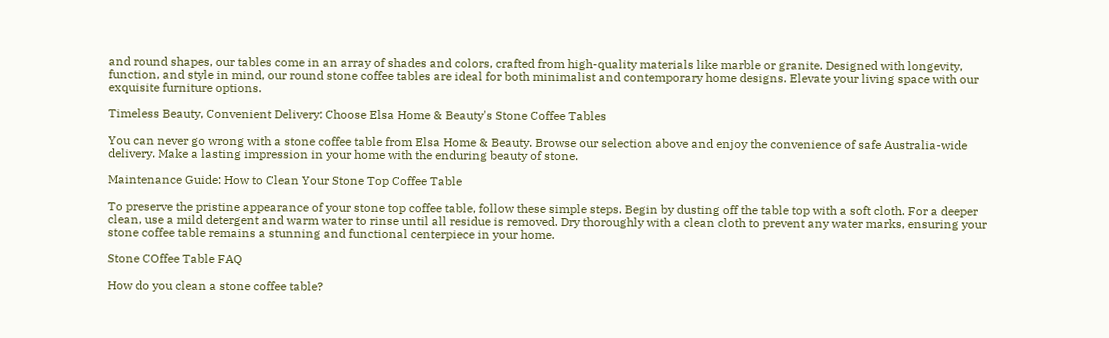and round shapes, our tables come in an array of shades and colors, crafted from high-quality materials like marble or granite. Designed with longevity, function, and style in mind, our round stone coffee tables are ideal for both minimalist and contemporary home designs. Elevate your living space with our exquisite furniture options.

Timeless Beauty, Convenient Delivery: Choose Elsa Home & Beauty's Stone Coffee Tables

You can never go wrong with a stone coffee table from Elsa Home & Beauty. Browse our selection above and enjoy the convenience of safe Australia-wide delivery. Make a lasting impression in your home with the enduring beauty of stone.

Maintenance Guide: How to Clean Your Stone Top Coffee Table

To preserve the pristine appearance of your stone top coffee table, follow these simple steps. Begin by dusting off the table top with a soft cloth. For a deeper clean, use a mild detergent and warm water to rinse until all residue is removed. Dry thoroughly with a clean cloth to prevent any water marks, ensuring your stone coffee table remains a stunning and functional centerpiece in your home.

Stone COffee Table FAQ

How do you clean a stone coffee table?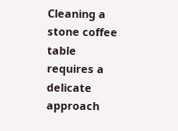Cleaning a stone coffee table requires a delicate approach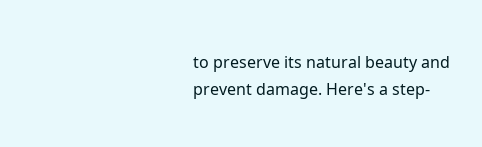to preserve its natural beauty and prevent damage. Here's a step-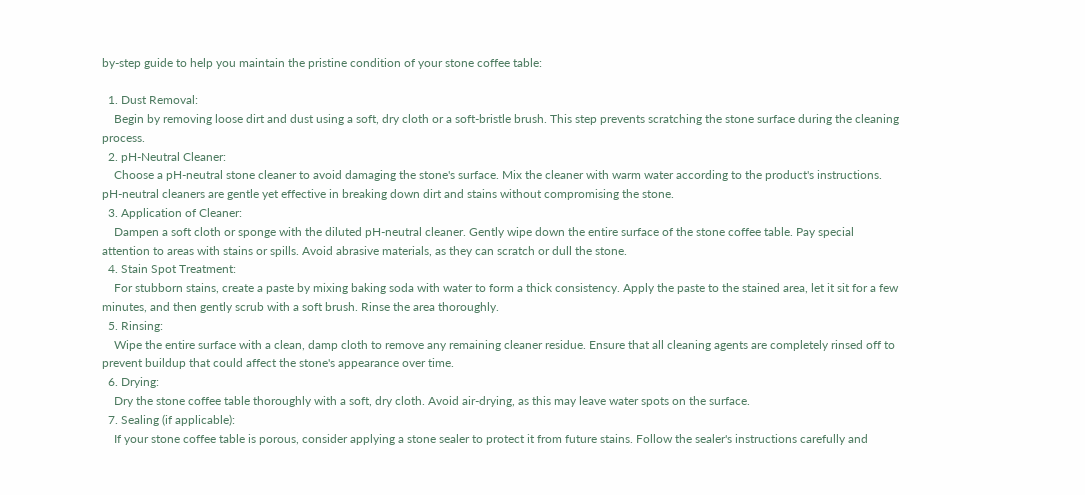by-step guide to help you maintain the pristine condition of your stone coffee table:

  1. Dust Removal:
    Begin by removing loose dirt and dust using a soft, dry cloth or a soft-bristle brush. This step prevents scratching the stone surface during the cleaning process.
  2. pH-Neutral Cleaner:
    Choose a pH-neutral stone cleaner to avoid damaging the stone's surface. Mix the cleaner with warm water according to the product's instructions. pH-neutral cleaners are gentle yet effective in breaking down dirt and stains without compromising the stone.
  3. Application of Cleaner:
    Dampen a soft cloth or sponge with the diluted pH-neutral cleaner. Gently wipe down the entire surface of the stone coffee table. Pay special attention to areas with stains or spills. Avoid abrasive materials, as they can scratch or dull the stone.
  4. Stain Spot Treatment:
    For stubborn stains, create a paste by mixing baking soda with water to form a thick consistency. Apply the paste to the stained area, let it sit for a few minutes, and then gently scrub with a soft brush. Rinse the area thoroughly.
  5. Rinsing:
    Wipe the entire surface with a clean, damp cloth to remove any remaining cleaner residue. Ensure that all cleaning agents are completely rinsed off to prevent buildup that could affect the stone's appearance over time.
  6. Drying:
    Dry the stone coffee table thoroughly with a soft, dry cloth. Avoid air-drying, as this may leave water spots on the surface.
  7. Sealing (if applicable):
    If your stone coffee table is porous, consider applying a stone sealer to protect it from future stains. Follow the sealer's instructions carefully and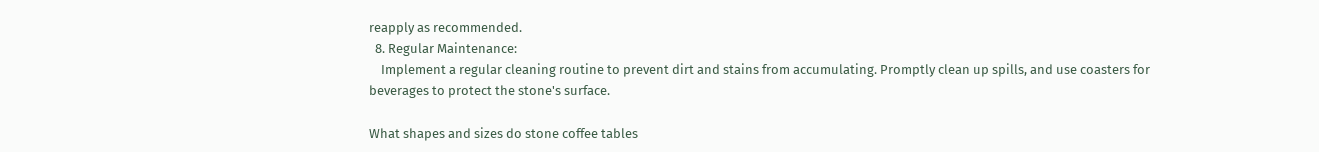reapply as recommended.
  8. Regular Maintenance:
    Implement a regular cleaning routine to prevent dirt and stains from accumulating. Promptly clean up spills, and use coasters for beverages to protect the stone's surface.

What shapes and sizes do stone coffee tables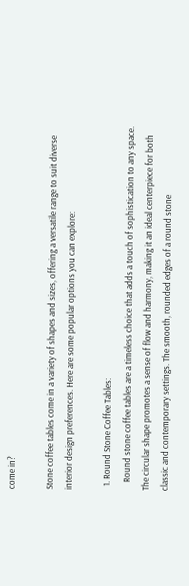come in?

Stone coffee tables come in a variety of shapes and sizes, offering a versatile range to suit diverse interior design preferences. Here are some popular options you can explore:

  1. Round Stone Coffee Tables:
    Round stone coffee tables are a timeless choice that adds a touch of sophistication to any space. The circular shape promotes a sense of flow and harmony, making it an ideal centerpiece for both classic and contemporary settings. The smooth, rounded edges of a round stone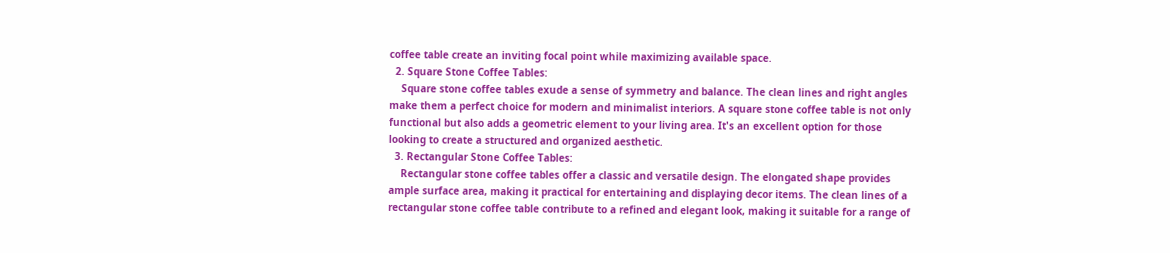coffee table create an inviting focal point while maximizing available space.
  2. Square Stone Coffee Tables:
    Square stone coffee tables exude a sense of symmetry and balance. The clean lines and right angles make them a perfect choice for modern and minimalist interiors. A square stone coffee table is not only functional but also adds a geometric element to your living area. It's an excellent option for those looking to create a structured and organized aesthetic.
  3. Rectangular Stone Coffee Tables:
    Rectangular stone coffee tables offer a classic and versatile design. The elongated shape provides ample surface area, making it practical for entertaining and displaying decor items. The clean lines of a rectangular stone coffee table contribute to a refined and elegant look, making it suitable for a range of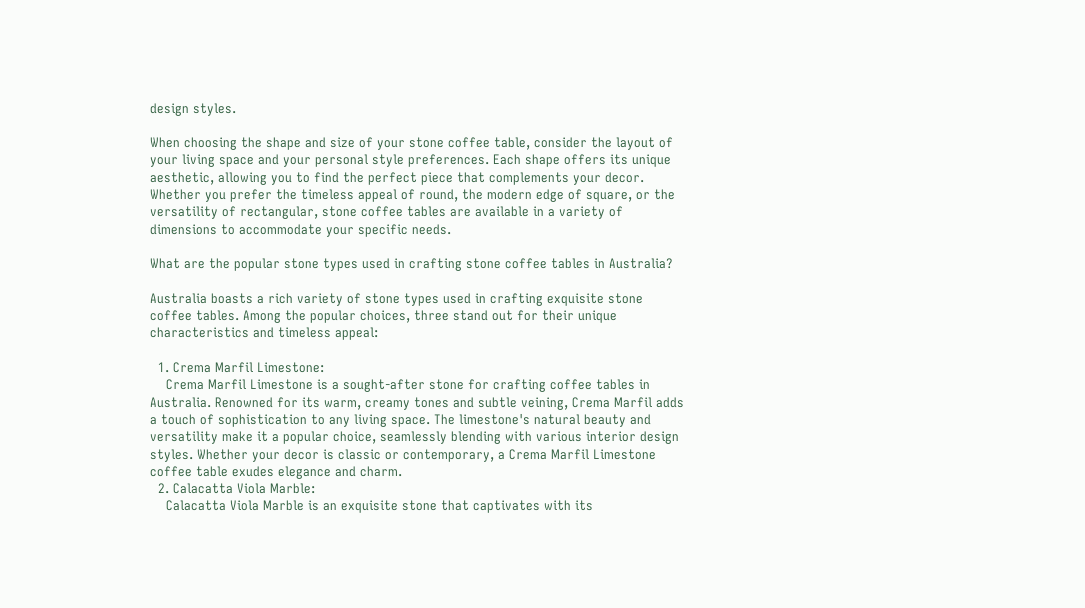design styles.

When choosing the shape and size of your stone coffee table, consider the layout of your living space and your personal style preferences. Each shape offers its unique aesthetic, allowing you to find the perfect piece that complements your decor. Whether you prefer the timeless appeal of round, the modern edge of square, or the versatility of rectangular, stone coffee tables are available in a variety of dimensions to accommodate your specific needs.

What are the popular stone types used in crafting stone coffee tables in Australia?

Australia boasts a rich variety of stone types used in crafting exquisite stone coffee tables. Among the popular choices, three stand out for their unique characteristics and timeless appeal:

  1. Crema Marfil Limestone:
    Crema Marfil Limestone is a sought-after stone for crafting coffee tables in Australia. Renowned for its warm, creamy tones and subtle veining, Crema Marfil adds a touch of sophistication to any living space. The limestone's natural beauty and versatility make it a popular choice, seamlessly blending with various interior design styles. Whether your decor is classic or contemporary, a Crema Marfil Limestone coffee table exudes elegance and charm.
  2. Calacatta Viola Marble:
    Calacatta Viola Marble is an exquisite stone that captivates with its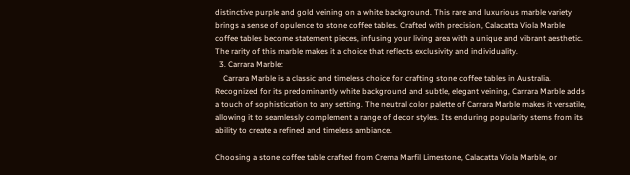distinctive purple and gold veining on a white background. This rare and luxurious marble variety brings a sense of opulence to stone coffee tables. Crafted with precision, Calacatta Viola Marble coffee tables become statement pieces, infusing your living area with a unique and vibrant aesthetic. The rarity of this marble makes it a choice that reflects exclusivity and individuality.
  3. Carrara Marble:
    Carrara Marble is a classic and timeless choice for crafting stone coffee tables in Australia. Recognized for its predominantly white background and subtle, elegant veining, Carrara Marble adds a touch of sophistication to any setting. The neutral color palette of Carrara Marble makes it versatile, allowing it to seamlessly complement a range of decor styles. Its enduring popularity stems from its ability to create a refined and timeless ambiance.

Choosing a stone coffee table crafted from Crema Marfil Limestone, Calacatta Viola Marble, or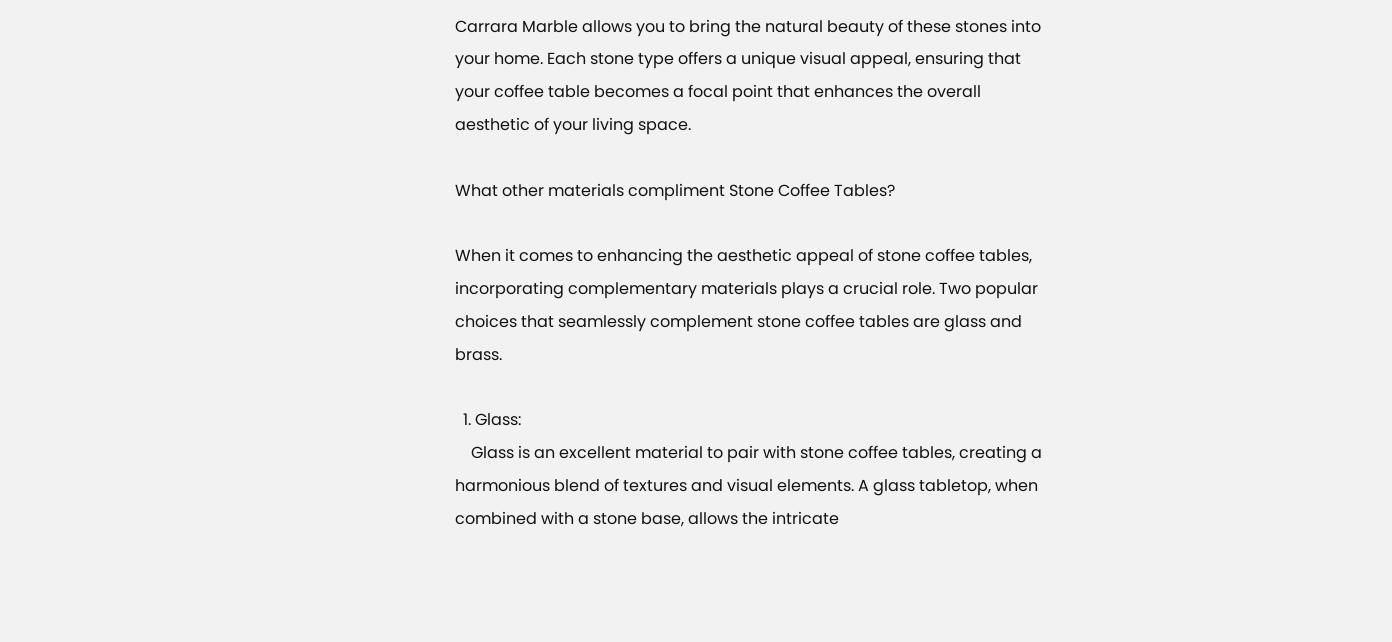Carrara Marble allows you to bring the natural beauty of these stones into your home. Each stone type offers a unique visual appeal, ensuring that your coffee table becomes a focal point that enhances the overall aesthetic of your living space.

What other materials compliment Stone Coffee Tables?

When it comes to enhancing the aesthetic appeal of stone coffee tables, incorporating complementary materials plays a crucial role. Two popular choices that seamlessly complement stone coffee tables are glass and brass.

  1. Glass:
    Glass is an excellent material to pair with stone coffee tables, creating a harmonious blend of textures and visual elements. A glass tabletop, when combined with a stone base, allows the intricate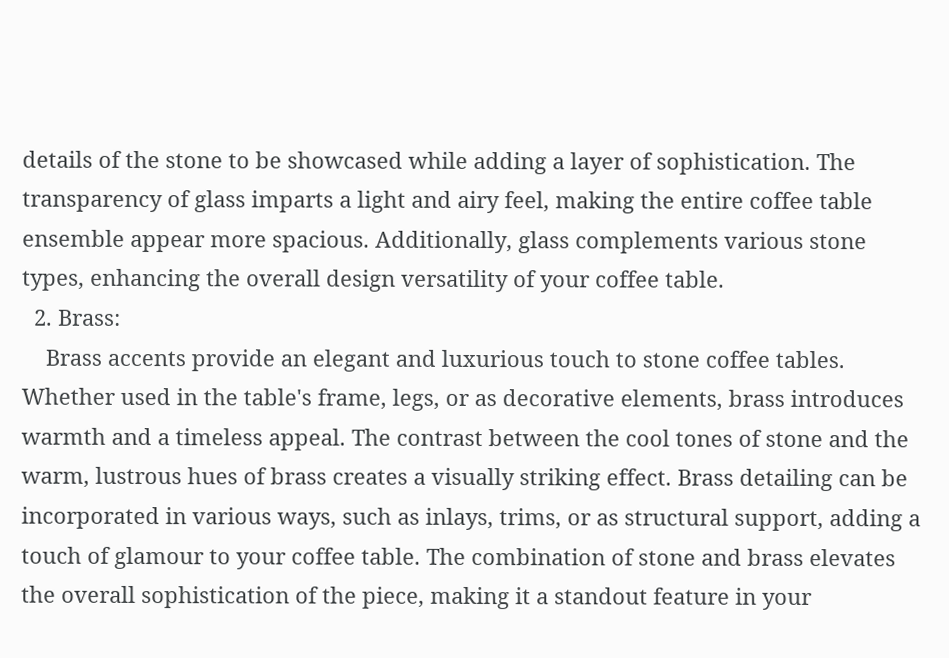details of the stone to be showcased while adding a layer of sophistication. The transparency of glass imparts a light and airy feel, making the entire coffee table ensemble appear more spacious. Additionally, glass complements various stone types, enhancing the overall design versatility of your coffee table.
  2. Brass:
    Brass accents provide an elegant and luxurious touch to stone coffee tables. Whether used in the table's frame, legs, or as decorative elements, brass introduces warmth and a timeless appeal. The contrast between the cool tones of stone and the warm, lustrous hues of brass creates a visually striking effect. Brass detailing can be incorporated in various ways, such as inlays, trims, or as structural support, adding a touch of glamour to your coffee table. The combination of stone and brass elevates the overall sophistication of the piece, making it a standout feature in your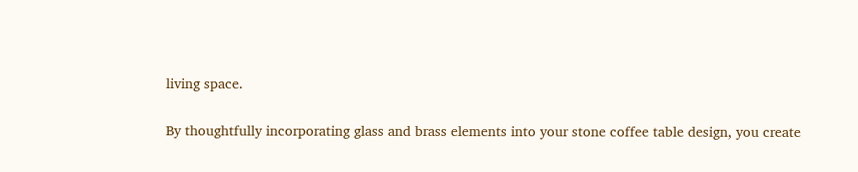living space.

By thoughtfully incorporating glass and brass elements into your stone coffee table design, you create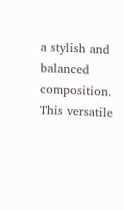a stylish and balanced composition. This versatile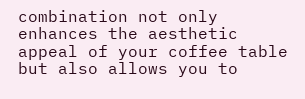combination not only enhances the aesthetic appeal of your coffee table but also allows you to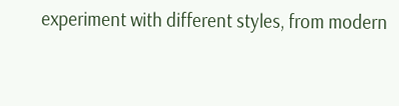experiment with different styles, from modern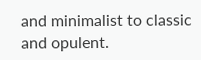and minimalist to classic and opulent.